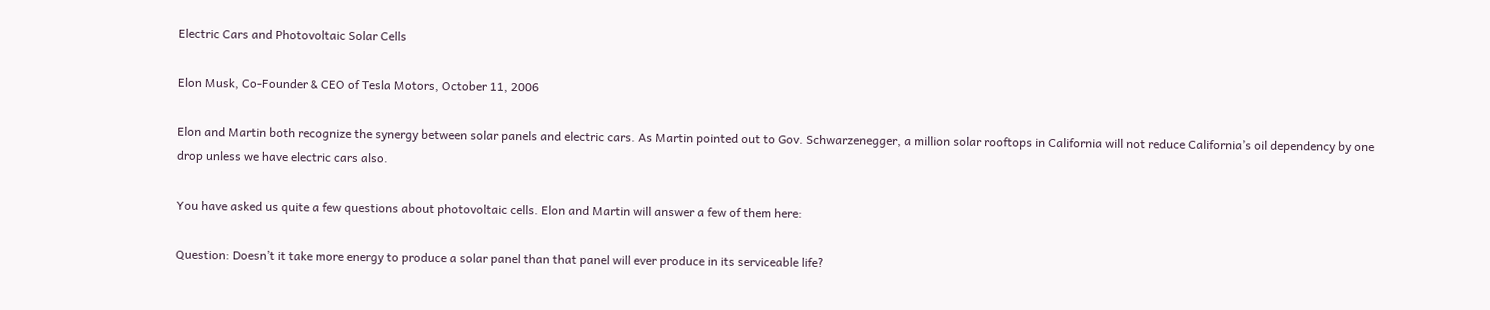Electric Cars and Photovoltaic Solar Cells

Elon Musk, Co-Founder & CEO of Tesla Motors, October 11, 2006

Elon and Martin both recognize the synergy between solar panels and electric cars. As Martin pointed out to Gov. Schwarzenegger, a million solar rooftops in California will not reduce California’s oil dependency by one drop unless we have electric cars also.

You have asked us quite a few questions about photovoltaic cells. Elon and Martin will answer a few of them here:

Question: Doesn’t it take more energy to produce a solar panel than that panel will ever produce in its serviceable life?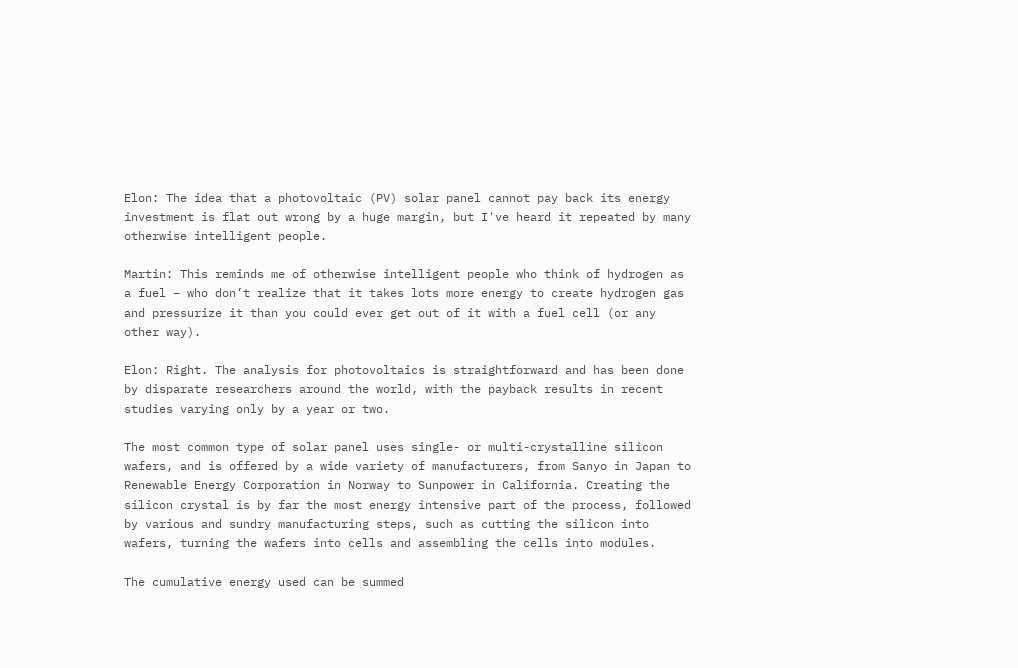Elon: The idea that a photovoltaic (PV) solar panel cannot pay back its energy investment is flat out wrong by a huge margin, but I've heard it repeated by many otherwise intelligent people.

Martin: This reminds me of otherwise intelligent people who think of hydrogen as a fuel – who don’t realize that it takes lots more energy to create hydrogen gas and pressurize it than you could ever get out of it with a fuel cell (or any other way).

Elon: Right. The analysis for photovoltaics is straightforward and has been done by disparate researchers around the world, with the payback results in recent studies varying only by a year or two.

The most common type of solar panel uses single- or multi-crystalline silicon wafers, and is offered by a wide variety of manufacturers, from Sanyo in Japan to Renewable Energy Corporation in Norway to Sunpower in California. Creating the silicon crystal is by far the most energy intensive part of the process, followed by various and sundry manufacturing steps, such as cutting the silicon into wafers, turning the wafers into cells and assembling the cells into modules.

The cumulative energy used can be summed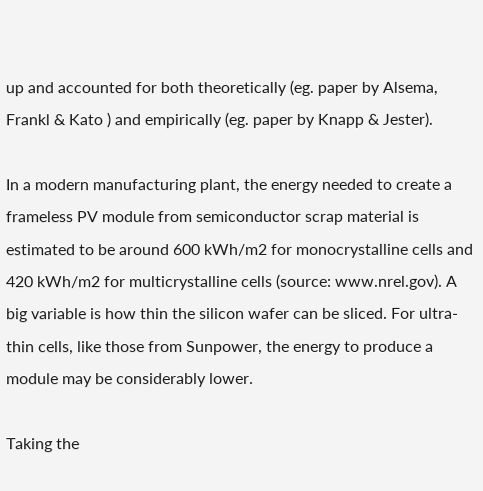up and accounted for both theoretically (eg. paper by Alsema, Frankl & Kato ) and empirically (eg. paper by Knapp & Jester).

In a modern manufacturing plant, the energy needed to create a frameless PV module from semiconductor scrap material is estimated to be around 600 kWh/m2 for monocrystalline cells and 420 kWh/m2 for multicrystalline cells (source: www.nrel.gov). A big variable is how thin the silicon wafer can be sliced. For ultra-thin cells, like those from Sunpower, the energy to produce a module may be considerably lower.

Taking the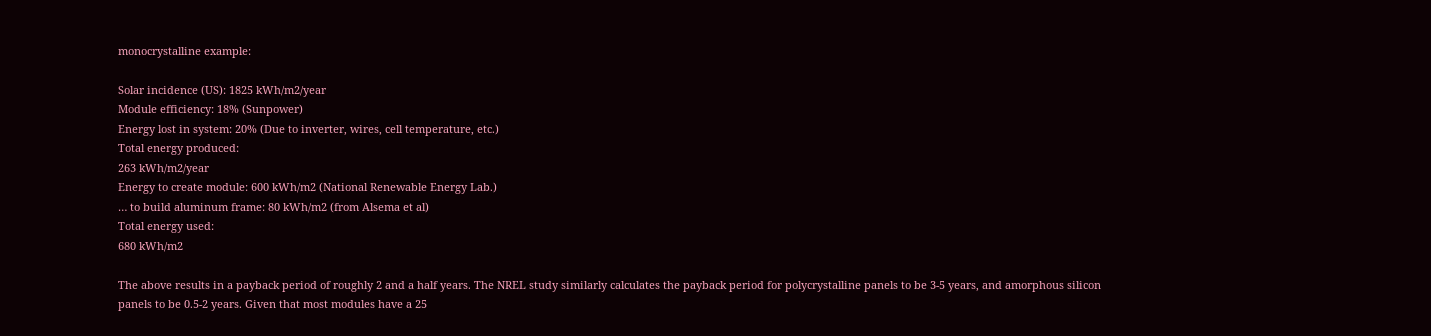monocrystalline example:

Solar incidence (US): 1825 kWh/m2/year
Module efficiency: 18% (Sunpower)
Energy lost in system: 20% (Due to inverter, wires, cell temperature, etc.)
Total energy produced:
263 kWh/m2/year
Energy to create module: 600 kWh/m2 (National Renewable Energy Lab.)
… to build aluminum frame: 80 kWh/m2 (from Alsema et al)
Total energy used:
680 kWh/m2

The above results in a payback period of roughly 2 and a half years. The NREL study similarly calculates the payback period for polycrystalline panels to be 3-5 years, and amorphous silicon panels to be 0.5-2 years. Given that most modules have a 25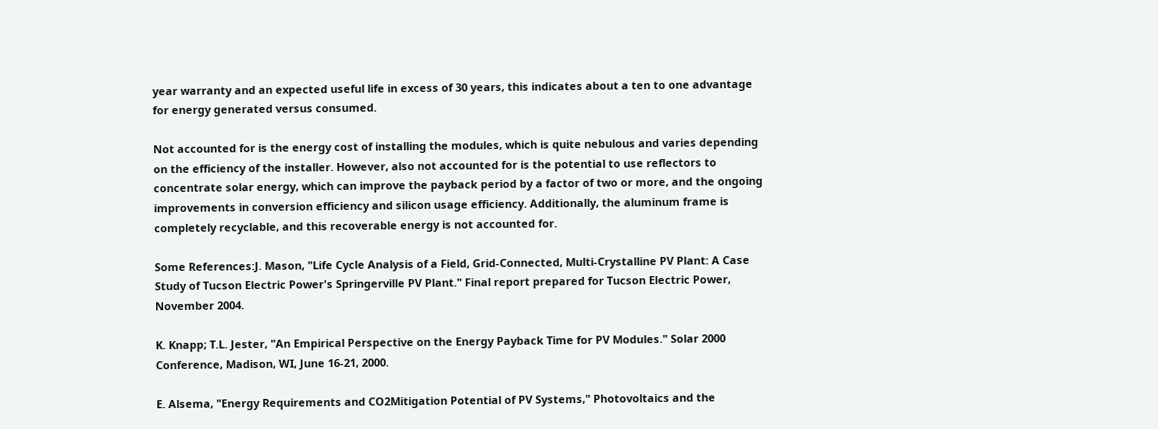year warranty and an expected useful life in excess of 30 years, this indicates about a ten to one advantage for energy generated versus consumed.

Not accounted for is the energy cost of installing the modules, which is quite nebulous and varies depending on the efficiency of the installer. However, also not accounted for is the potential to use reflectors to concentrate solar energy, which can improve the payback period by a factor of two or more, and the ongoing improvements in conversion efficiency and silicon usage efficiency. Additionally, the aluminum frame is completely recyclable, and this recoverable energy is not accounted for.

Some References:J. Mason, "Life Cycle Analysis of a Field, Grid-Connected, Multi-Crystalline PV Plant: A Case Study of Tucson Electric Power's Springerville PV Plant." Final report prepared for Tucson Electric Power, November 2004.

K. Knapp; T.L. Jester, "An Empirical Perspective on the Energy Payback Time for PV Modules." Solar 2000 Conference, Madison, WI, June 16-21, 2000.

E. Alsema, "Energy Requirements and CO2Mitigation Potential of PV Systems," Photovoltaics and the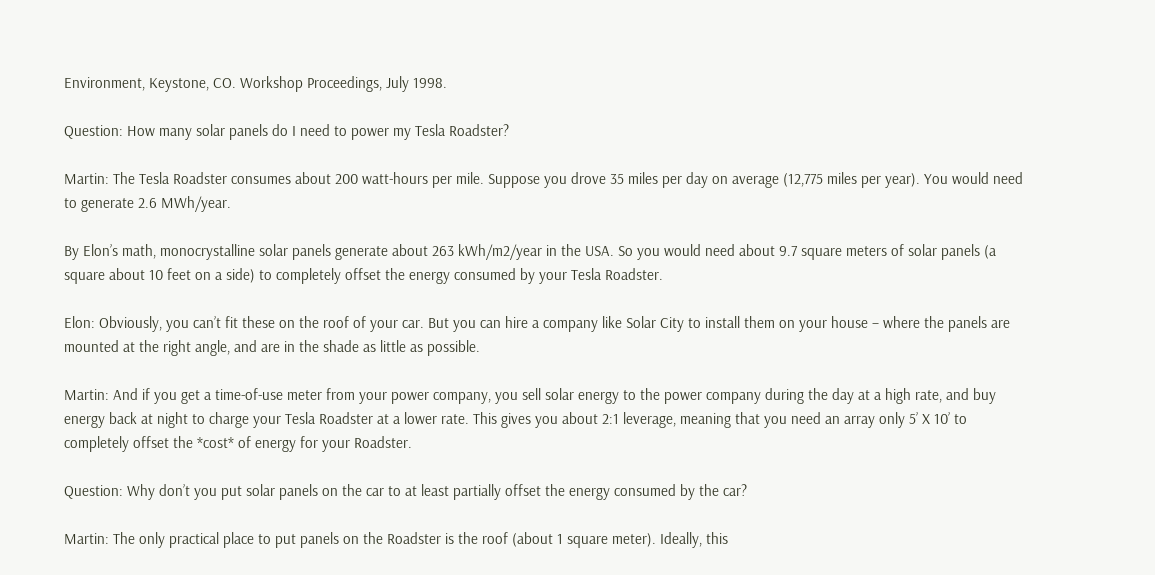Environment, Keystone, CO. Workshop Proceedings, July 1998.

Question: How many solar panels do I need to power my Tesla Roadster?

Martin: The Tesla Roadster consumes about 200 watt-hours per mile. Suppose you drove 35 miles per day on average (12,775 miles per year). You would need to generate 2.6 MWh/year.

By Elon’s math, monocrystalline solar panels generate about 263 kWh/m2/year in the USA. So you would need about 9.7 square meters of solar panels (a square about 10 feet on a side) to completely offset the energy consumed by your Tesla Roadster.

Elon: Obviously, you can’t fit these on the roof of your car. But you can hire a company like Solar City to install them on your house – where the panels are mounted at the right angle, and are in the shade as little as possible.

Martin: And if you get a time-of-use meter from your power company, you sell solar energy to the power company during the day at a high rate, and buy energy back at night to charge your Tesla Roadster at a lower rate. This gives you about 2:1 leverage, meaning that you need an array only 5’ X 10’ to completely offset the *cost* of energy for your Roadster.

Question: Why don’t you put solar panels on the car to at least partially offset the energy consumed by the car?

Martin: The only practical place to put panels on the Roadster is the roof (about 1 square meter). Ideally, this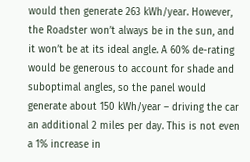would then generate 263 kWh/year. However, the Roadster won’t always be in the sun, and it won’t be at its ideal angle. A 60% de-rating would be generous to account for shade and suboptimal angles, so the panel would generate about 150 kWh/year – driving the car an additional 2 miles per day. This is not even a 1% increase in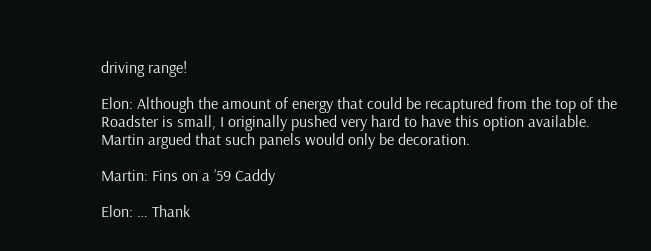driving range!

Elon: Although the amount of energy that could be recaptured from the top of the Roadster is small, I originally pushed very hard to have this option available. Martin argued that such panels would only be decoration.

Martin: Fins on a ’59 Caddy

Elon: … Thank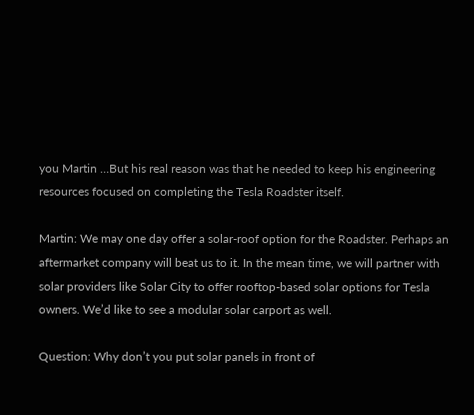you Martin …But his real reason was that he needed to keep his engineering resources focused on completing the Tesla Roadster itself.

Martin: We may one day offer a solar-roof option for the Roadster. Perhaps an aftermarket company will beat us to it. In the mean time, we will partner with solar providers like Solar City to offer rooftop-based solar options for Tesla owners. We’d like to see a modular solar carport as well.

Question: Why don’t you put solar panels in front of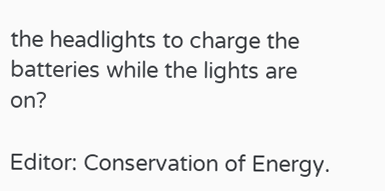the headlights to charge the batteries while the lights are on?

Editor: Conservation of Energy.